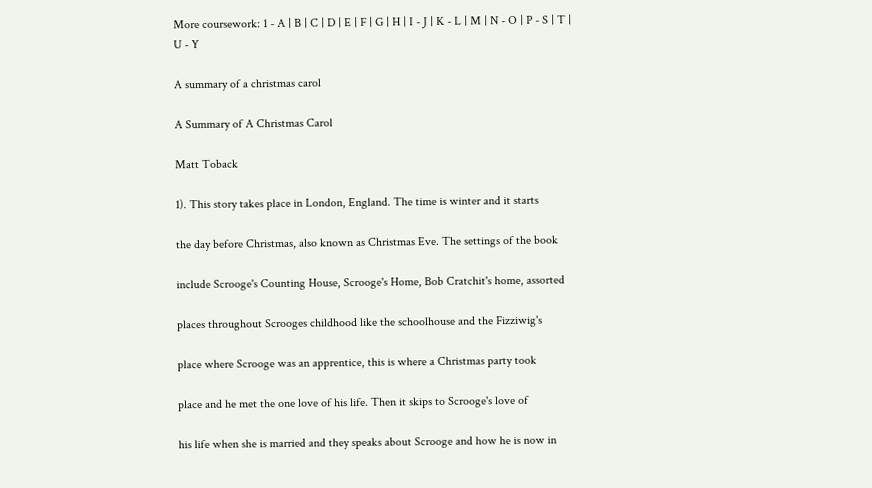More coursework: 1 - A | B | C | D | E | F | G | H | I - J | K - L | M | N - O | P - S | T | U - Y

A summary of a christmas carol

A Summary of A Christmas Carol

Matt Toback

1). This story takes place in London, England. The time is winter and it starts

the day before Christmas, also known as Christmas Eve. The settings of the book

include Scrooge's Counting House, Scrooge's Home, Bob Cratchit's home, assorted

places throughout Scrooges childhood like the schoolhouse and the Fizziwig's

place where Scrooge was an apprentice, this is where a Christmas party took

place and he met the one love of his life. Then it skips to Scrooge's love of

his life when she is married and they speaks about Scrooge and how he is now in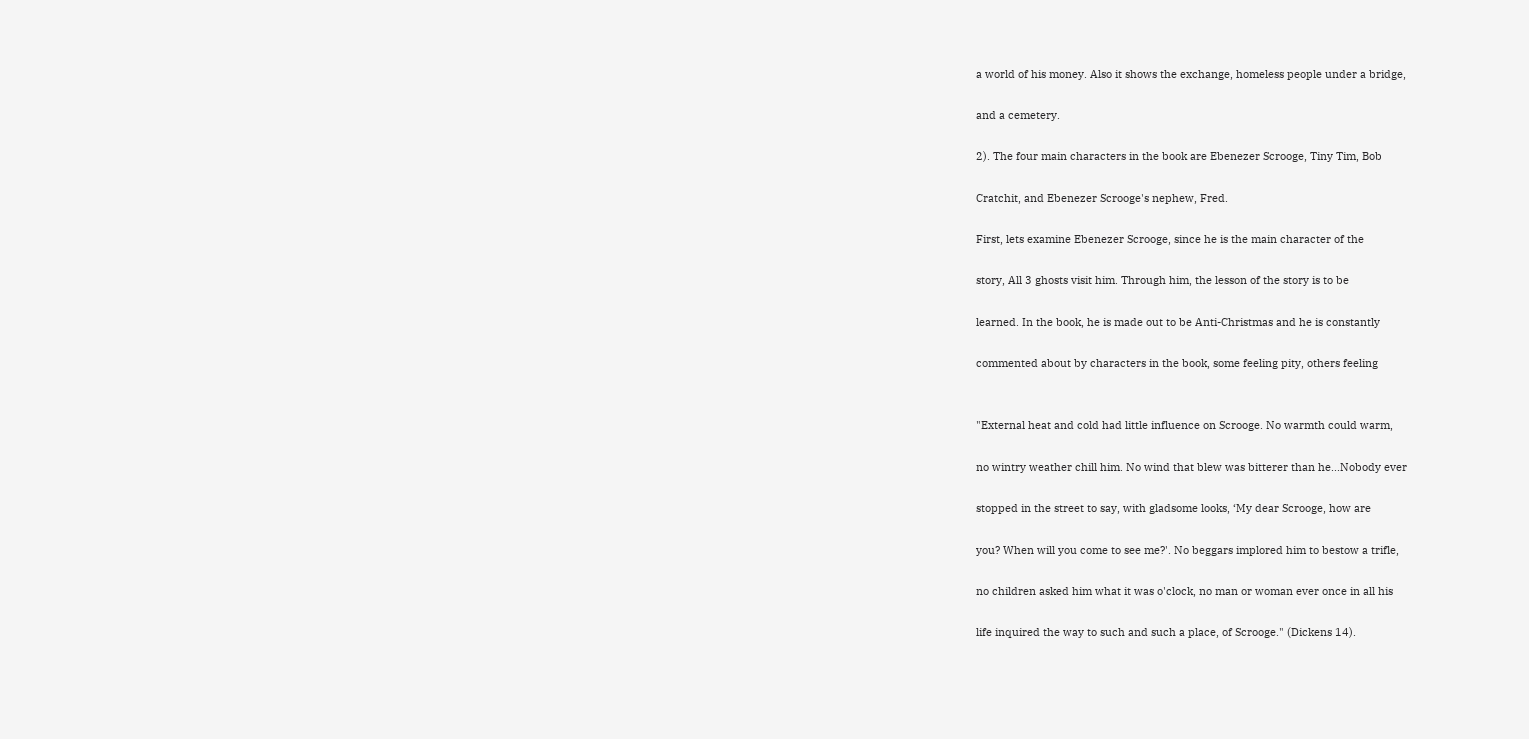a world of his money. Also it shows the exchange, homeless people under a bridge,

and a cemetery.

2). The four main characters in the book are Ebenezer Scrooge, Tiny Tim, Bob

Cratchit, and Ebenezer Scrooge's nephew, Fred.

First, lets examine Ebenezer Scrooge, since he is the main character of the

story, All 3 ghosts visit him. Through him, the lesson of the story is to be

learned. In the book, he is made out to be Anti-Christmas and he is constantly

commented about by characters in the book, some feeling pity, others feeling


"External heat and cold had little influence on Scrooge. No warmth could warm,

no wintry weather chill him. No wind that blew was bitterer than he...Nobody ever

stopped in the street to say, with gladsome looks, ‘My dear Scrooge, how are

you? When will you come to see me?'. No beggars implored him to bestow a trifle,

no children asked him what it was o'clock, no man or woman ever once in all his

life inquired the way to such and such a place, of Scrooge." (Dickens 14).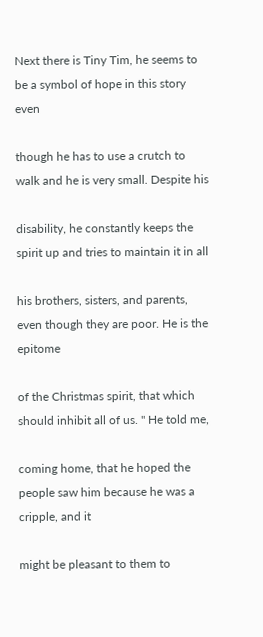Next there is Tiny Tim, he seems to be a symbol of hope in this story even

though he has to use a crutch to walk and he is very small. Despite his

disability, he constantly keeps the spirit up and tries to maintain it in all

his brothers, sisters, and parents, even though they are poor. He is the epitome

of the Christmas spirit, that which should inhibit all of us. " He told me,

coming home, that he hoped the people saw him because he was a cripple, and it

might be pleasant to them to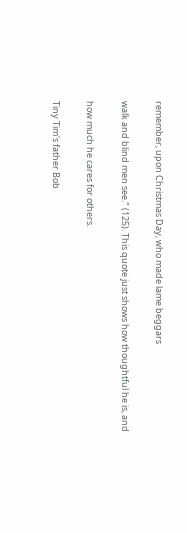remember, upon Christmas Day, who made lame beggars

walk and blind men see." (125). This quote just shows how thoughtful he is, and

how much he cares for others.

Tiny Tim's father Bob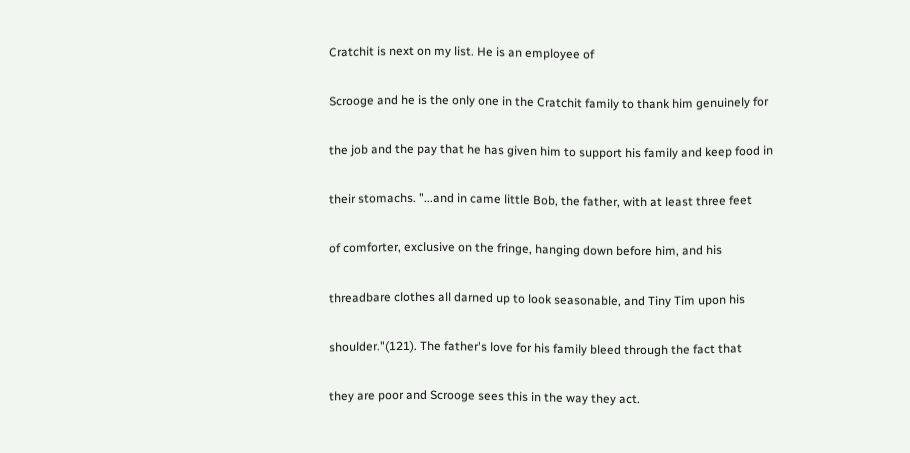Cratchit is next on my list. He is an employee of

Scrooge and he is the only one in the Cratchit family to thank him genuinely for

the job and the pay that he has given him to support his family and keep food in

their stomachs. "...and in came little Bob, the father, with at least three feet

of comforter, exclusive on the fringe, hanging down before him, and his

threadbare clothes all darned up to look seasonable, and Tiny Tim upon his

shoulder."(121). The father's love for his family bleed through the fact that

they are poor and Scrooge sees this in the way they act.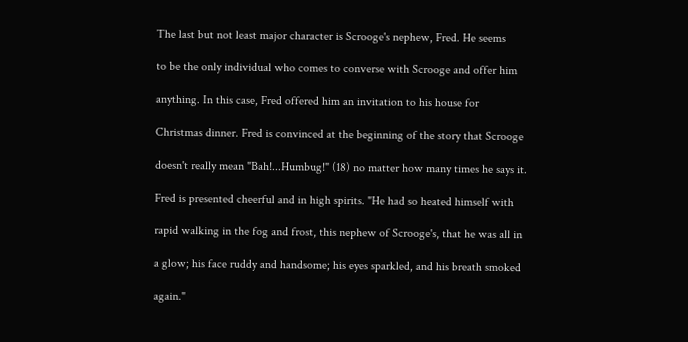The last but not least major character is Scrooge's nephew, Fred. He seems

to be the only individual who comes to converse with Scrooge and offer him

anything. In this case, Fred offered him an invitation to his house for

Christmas dinner. Fred is convinced at the beginning of the story that Scrooge

doesn't really mean "Bah!...Humbug!" (18) no matter how many times he says it.

Fred is presented cheerful and in high spirits. "He had so heated himself with

rapid walking in the fog and frost, this nephew of Scrooge's, that he was all in

a glow; his face ruddy and handsome; his eyes sparkled, and his breath smoked

again."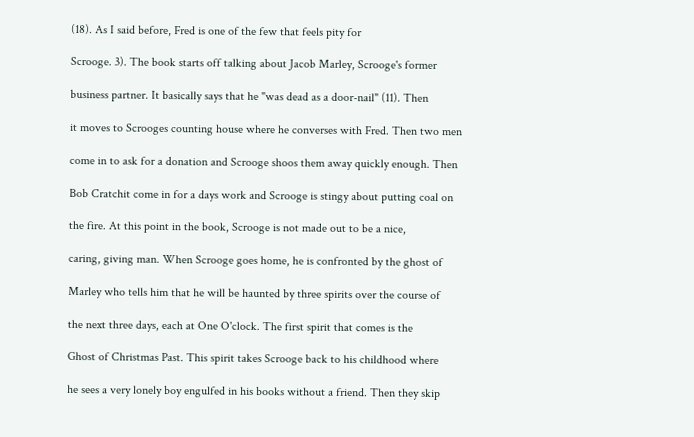(18). As I said before, Fred is one of the few that feels pity for

Scrooge. 3). The book starts off talking about Jacob Marley, Scrooge's former

business partner. It basically says that he "was dead as a door-nail" (11). Then

it moves to Scrooges counting house where he converses with Fred. Then two men

come in to ask for a donation and Scrooge shoos them away quickly enough. Then

Bob Cratchit come in for a days work and Scrooge is stingy about putting coal on

the fire. At this point in the book, Scrooge is not made out to be a nice,

caring, giving man. When Scrooge goes home, he is confronted by the ghost of

Marley who tells him that he will be haunted by three spirits over the course of

the next three days, each at One O'clock. The first spirit that comes is the

Ghost of Christmas Past. This spirit takes Scrooge back to his childhood where

he sees a very lonely boy engulfed in his books without a friend. Then they skip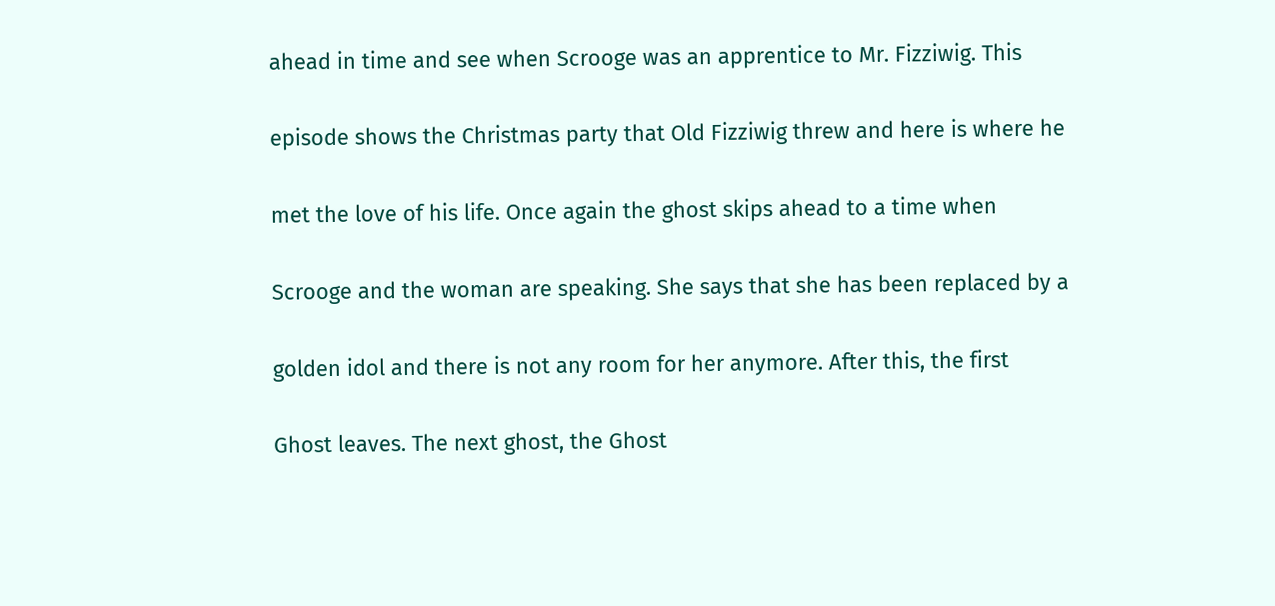ahead in time and see when Scrooge was an apprentice to Mr. Fizziwig. This

episode shows the Christmas party that Old Fizziwig threw and here is where he

met the love of his life. Once again the ghost skips ahead to a time when

Scrooge and the woman are speaking. She says that she has been replaced by a

golden idol and there is not any room for her anymore. After this, the first

Ghost leaves. The next ghost, the Ghost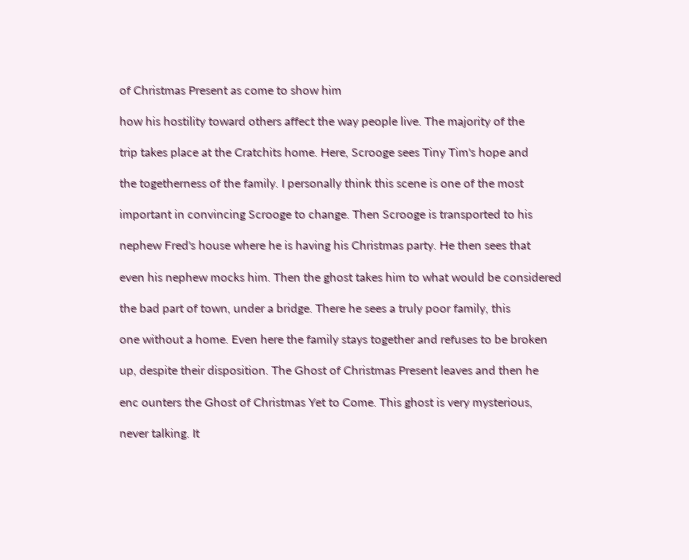of Christmas Present as come to show him

how his hostility toward others affect the way people live. The majority of the

trip takes place at the Cratchits home. Here, Scrooge sees Tiny Tim's hope and

the togetherness of the family. I personally think this scene is one of the most

important in convincing Scrooge to change. Then Scrooge is transported to his

nephew Fred's house where he is having his Christmas party. He then sees that

even his nephew mocks him. Then the ghost takes him to what would be considered

the bad part of town, under a bridge. There he sees a truly poor family, this

one without a home. Even here the family stays together and refuses to be broken

up, despite their disposition. The Ghost of Christmas Present leaves and then he

enc ounters the Ghost of Christmas Yet to Come. This ghost is very mysterious,

never talking. It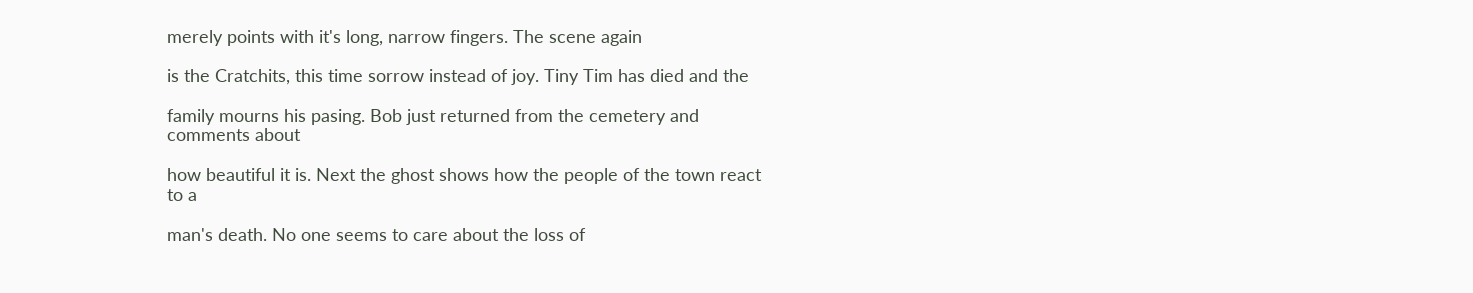merely points with it's long, narrow fingers. The scene again

is the Cratchits, this time sorrow instead of joy. Tiny Tim has died and the

family mourns his pasing. Bob just returned from the cemetery and comments about

how beautiful it is. Next the ghost shows how the people of the town react to a

man's death. No one seems to care about the loss of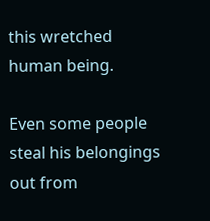this wretched human being.

Even some people steal his belongings out from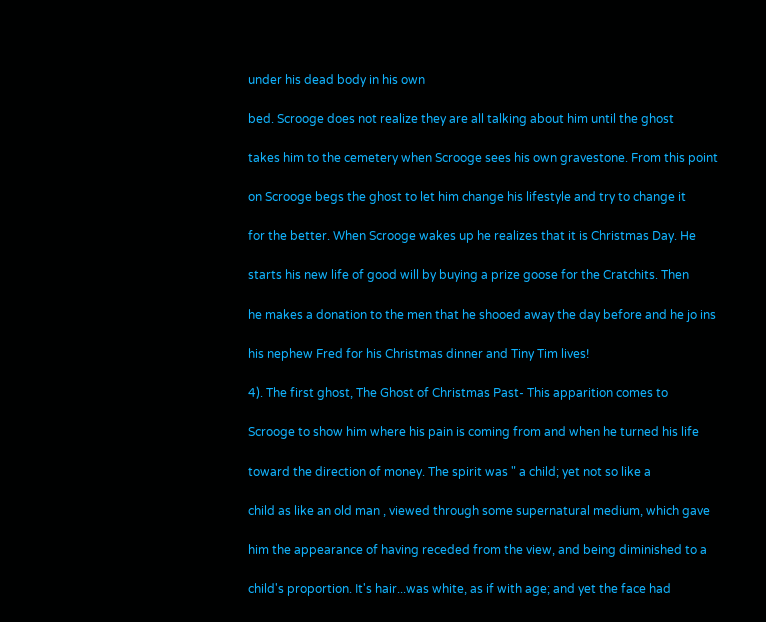under his dead body in his own

bed. Scrooge does not realize they are all talking about him until the ghost

takes him to the cemetery when Scrooge sees his own gravestone. From this point

on Scrooge begs the ghost to let him change his lifestyle and try to change it

for the better. When Scrooge wakes up he realizes that it is Christmas Day. He

starts his new life of good will by buying a prize goose for the Cratchits. Then

he makes a donation to the men that he shooed away the day before and he jo ins

his nephew Fred for his Christmas dinner and Tiny Tim lives!

4). The first ghost, The Ghost of Christmas Past- This apparition comes to

Scrooge to show him where his pain is coming from and when he turned his life

toward the direction of money. The spirit was " a child; yet not so like a

child as like an old man , viewed through some supernatural medium, which gave

him the appearance of having receded from the view, and being diminished to a

child's proportion. It's hair...was white, as if with age; and yet the face had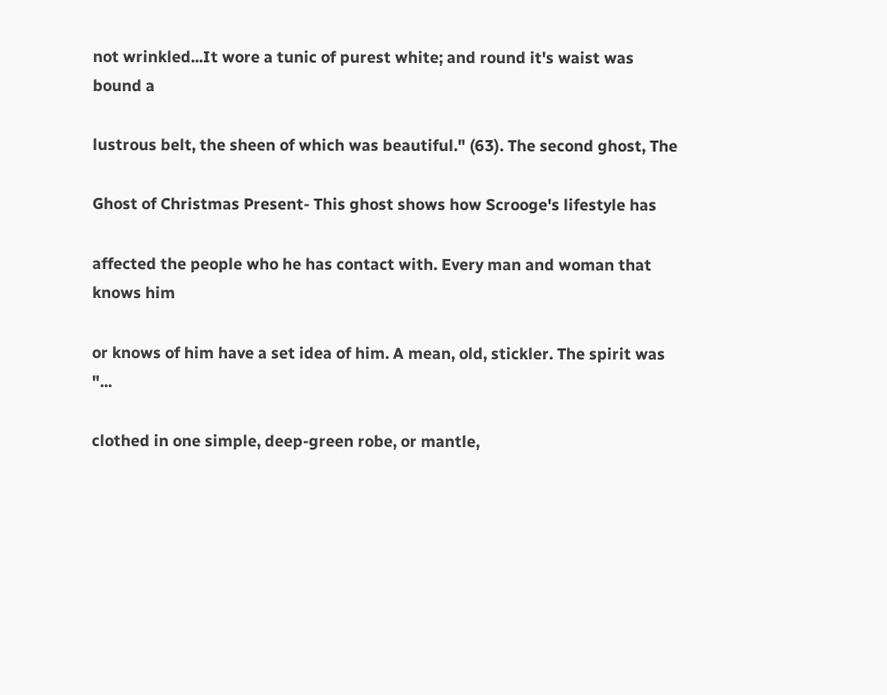not wrinkled...It wore a tunic of purest white; and round it's waist was bound a

lustrous belt, the sheen of which was beautiful." (63). The second ghost, The

Ghost of Christmas Present- This ghost shows how Scrooge's lifestyle has

affected the people who he has contact with. Every man and woman that knows him

or knows of him have a set idea of him. A mean, old, stickler. The spirit was "...

clothed in one simple, deep-green robe, or mantle,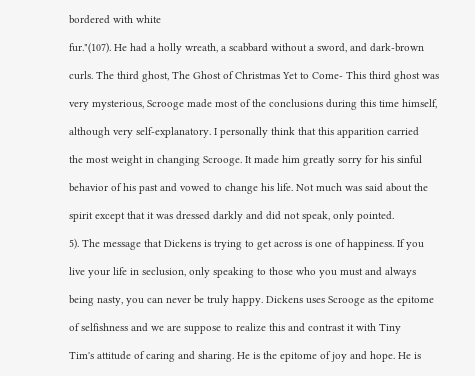bordered with white

fur."(107). He had a holly wreath, a scabbard without a sword, and dark-brown

curls. The third ghost, The Ghost of Christmas Yet to Come- This third ghost was

very mysterious, Scrooge made most of the conclusions during this time himself,

although very self-explanatory. I personally think that this apparition carried

the most weight in changing Scrooge. It made him greatly sorry for his sinful

behavior of his past and vowed to change his life. Not much was said about the

spirit except that it was dressed darkly and did not speak, only pointed.

5). The message that Dickens is trying to get across is one of happiness. If you

live your life in seclusion, only speaking to those who you must and always

being nasty, you can never be truly happy. Dickens uses Scrooge as the epitome

of selfishness and we are suppose to realize this and contrast it with Tiny

Tim's attitude of caring and sharing. He is the epitome of joy and hope. He is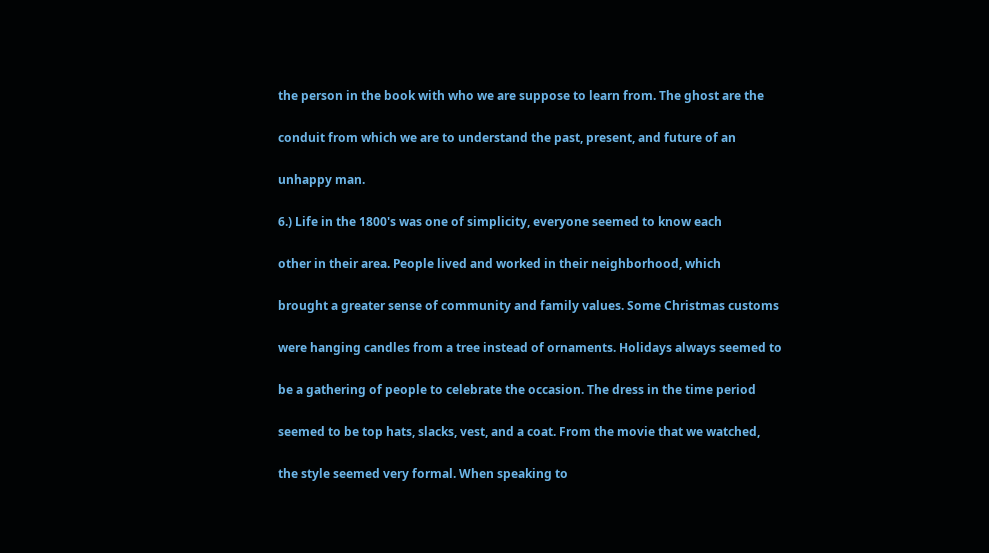the person in the book with who we are suppose to learn from. The ghost are the

conduit from which we are to understand the past, present, and future of an

unhappy man.

6.) Life in the 1800's was one of simplicity, everyone seemed to know each

other in their area. People lived and worked in their neighborhood, which

brought a greater sense of community and family values. Some Christmas customs

were hanging candles from a tree instead of ornaments. Holidays always seemed to

be a gathering of people to celebrate the occasion. The dress in the time period

seemed to be top hats, slacks, vest, and a coat. From the movie that we watched,

the style seemed very formal. When speaking to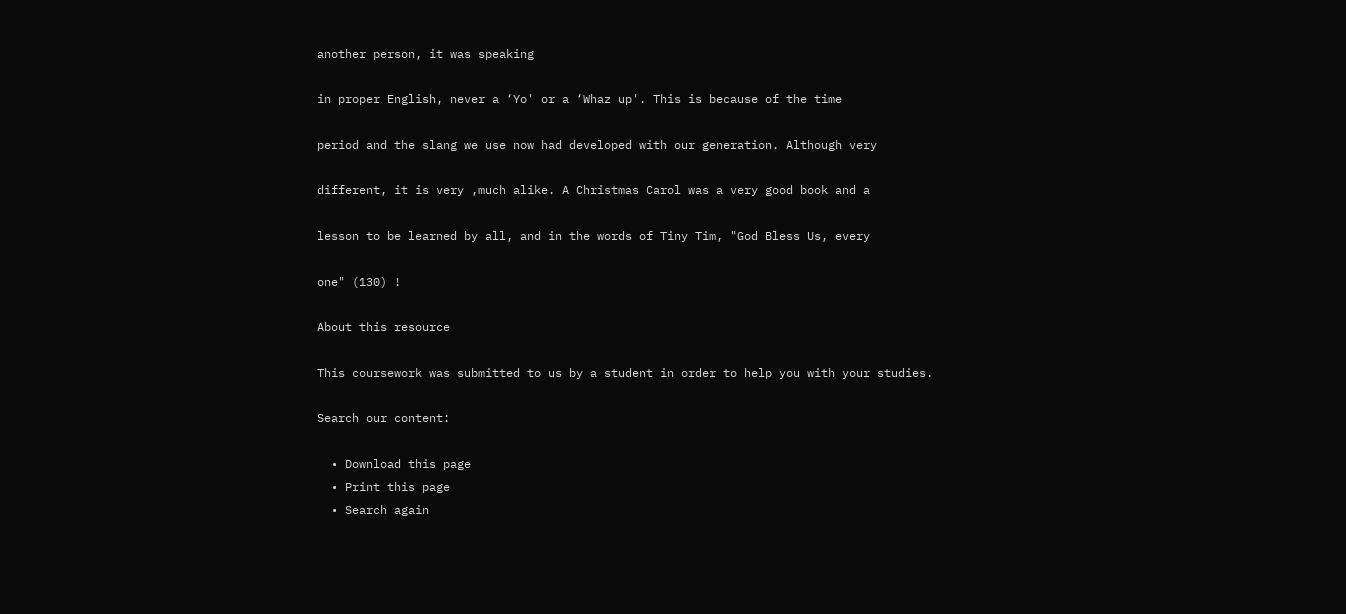another person, it was speaking

in proper English, never a ‘Yo' or a ‘Whaz up'. This is because of the time

period and the slang we use now had developed with our generation. Although very

different, it is very ,much alike. A Christmas Carol was a very good book and a

lesson to be learned by all, and in the words of Tiny Tim, "God Bless Us, every

one" (130) !

About this resource

This coursework was submitted to us by a student in order to help you with your studies.

Search our content:

  • Download this page
  • Print this page
  • Search again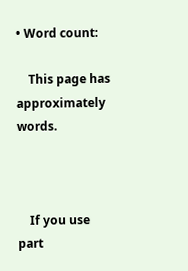• Word count:

    This page has approximately words.



    If you use part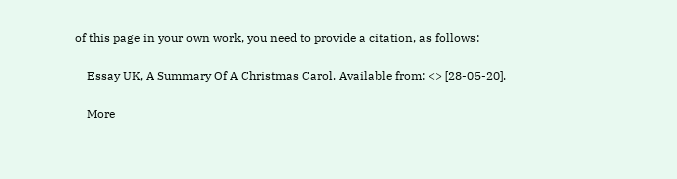of this page in your own work, you need to provide a citation, as follows:

    Essay UK, A Summary Of A Christmas Carol. Available from: <> [28-05-20].

    More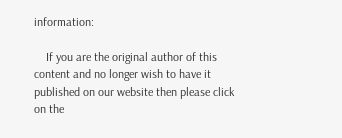information:

    If you are the original author of this content and no longer wish to have it published on our website then please click on the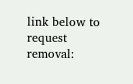link below to request removal: